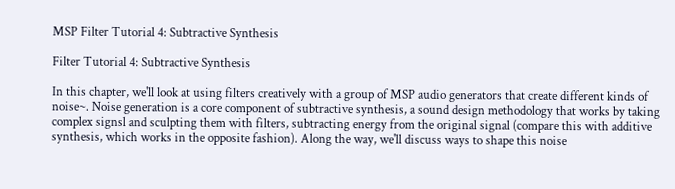MSP Filter Tutorial 4: Subtractive Synthesis

Filter Tutorial 4: Subtractive Synthesis

In this chapter, we'll look at using filters creatively with a group of MSP audio generators that create different kinds of noise~. Noise generation is a core component of subtractive synthesis, a sound design methodology that works by taking complex signsl and sculpting them with filters, subtracting energy from the original signal (compare this with additive synthesis, which works in the opposite fashion). Along the way, we'll discuss ways to shape this noise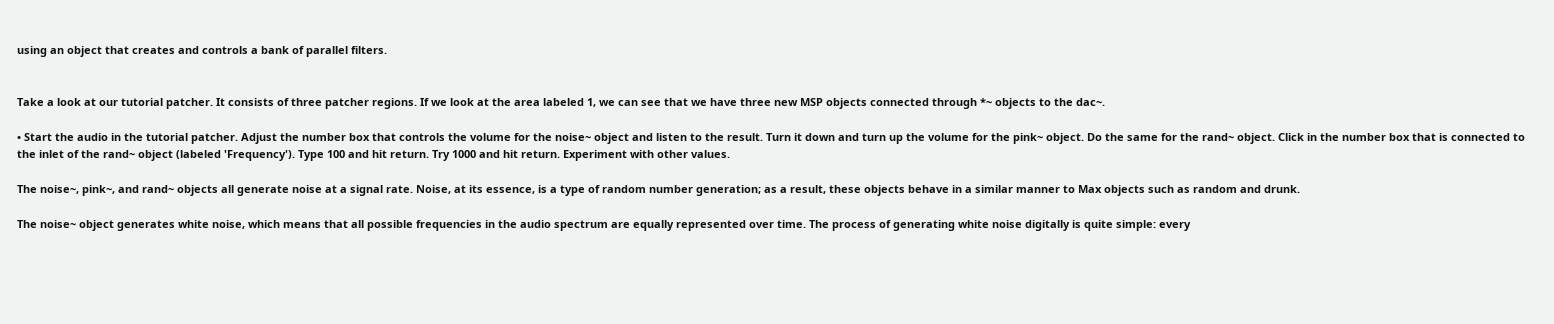using an object that creates and controls a bank of parallel filters.


Take a look at our tutorial patcher. It consists of three patcher regions. If we look at the area labeled 1, we can see that we have three new MSP objects connected through *~ objects to the dac~.

• Start the audio in the tutorial patcher. Adjust the number box that controls the volume for the noise~ object and listen to the result. Turn it down and turn up the volume for the pink~ object. Do the same for the rand~ object. Click in the number box that is connected to the inlet of the rand~ object (labeled 'Frequency'). Type 100 and hit return. Try 1000 and hit return. Experiment with other values.

The noise~, pink~, and rand~ objects all generate noise at a signal rate. Noise, at its essence, is a type of random number generation; as a result, these objects behave in a similar manner to Max objects such as random and drunk.

The noise~ object generates white noise, which means that all possible frequencies in the audio spectrum are equally represented over time. The process of generating white noise digitally is quite simple: every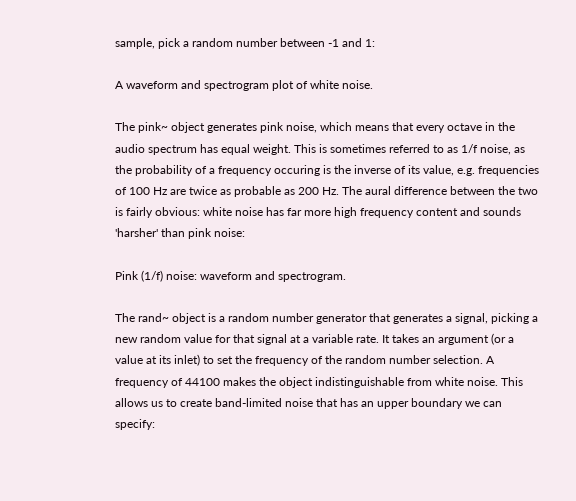sample, pick a random number between -1 and 1:

A waveform and spectrogram plot of white noise.

The pink~ object generates pink noise, which means that every octave in the audio spectrum has equal weight. This is sometimes referred to as 1/f noise, as the probability of a frequency occuring is the inverse of its value, e.g. frequencies of 100 Hz are twice as probable as 200 Hz. The aural difference between the two is fairly obvious: white noise has far more high frequency content and sounds 'harsher' than pink noise:

Pink (1/f) noise: waveform and spectrogram.

The rand~ object is a random number generator that generates a signal, picking a new random value for that signal at a variable rate. It takes an argument (or a value at its inlet) to set the frequency of the random number selection. A frequency of 44100 makes the object indistinguishable from white noise. This allows us to create band-limited noise that has an upper boundary we can specify: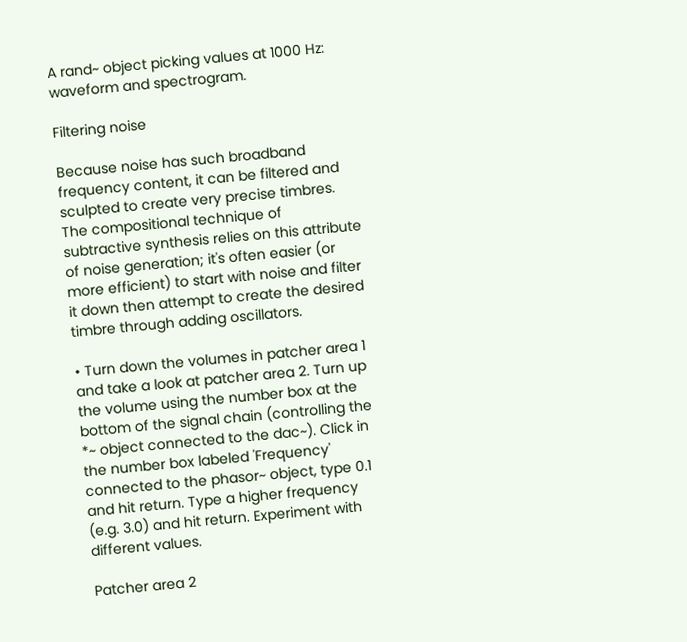A rand~ object picking values at 1000 Hz: waveform and spectrogram.

Filtering noise

Because noise has such broadband frequency content, it can be filtered and sculpted to create very precise timbres. The compositional technique of subtractive synthesis relies on this attribute of noise generation; it's often easier (or more efficient) to start with noise and filter it down then attempt to create the desired timbre through adding oscillators.

• Turn down the volumes in patcher area 1 and take a look at patcher area 2. Turn up the volume using the number box at the bottom of the signal chain (controlling the *~ object connected to the dac~). Click in the number box labeled 'Frequency' connected to the phasor~ object, type 0.1 and hit return. Type a higher frequency (e.g. 3.0) and hit return. Experiment with different values.

Patcher area 2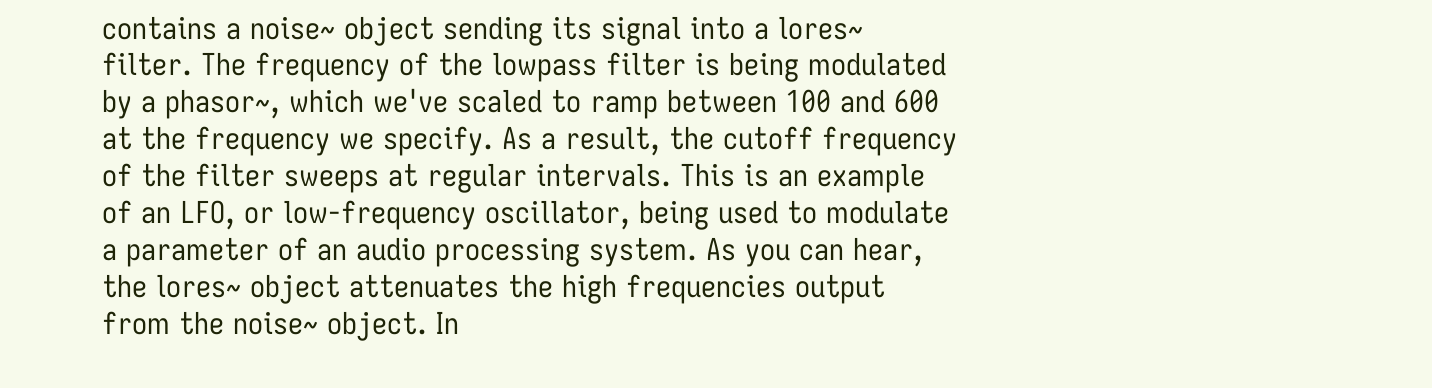contains a noise~ object sending its signal into a lores~ filter. The frequency of the lowpass filter is being modulated by a phasor~, which we've scaled to ramp between 100 and 600 at the frequency we specify. As a result, the cutoff frequency of the filter sweeps at regular intervals. This is an example of an LFO, or low-frequency oscillator, being used to modulate a parameter of an audio processing system. As you can hear, the lores~ object attenuates the high frequencies output from the noise~ object. In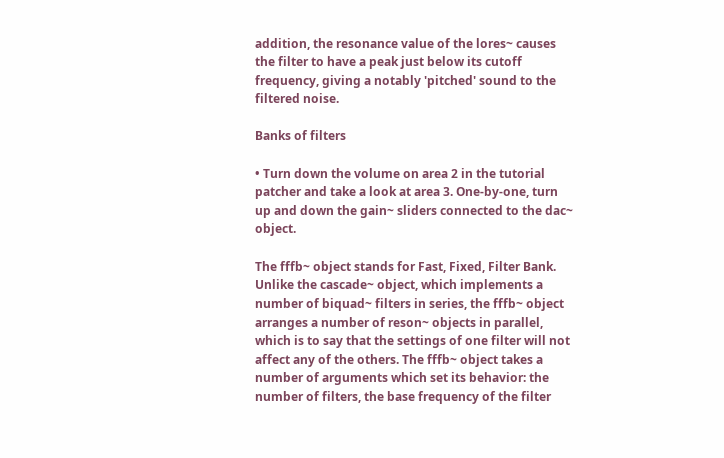addition, the resonance value of the lores~ causes the filter to have a peak just below its cutoff frequency, giving a notably 'pitched' sound to the filtered noise.

Banks of filters

• Turn down the volume on area 2 in the tutorial patcher and take a look at area 3. One-by-one, turn up and down the gain~ sliders connected to the dac~ object.

The fffb~ object stands for Fast, Fixed, Filter Bank. Unlike the cascade~ object, which implements a number of biquad~ filters in series, the fffb~ object arranges a number of reson~ objects in parallel, which is to say that the settings of one filter will not affect any of the others. The fffb~ object takes a number of arguments which set its behavior: the number of filters, the base frequency of the filter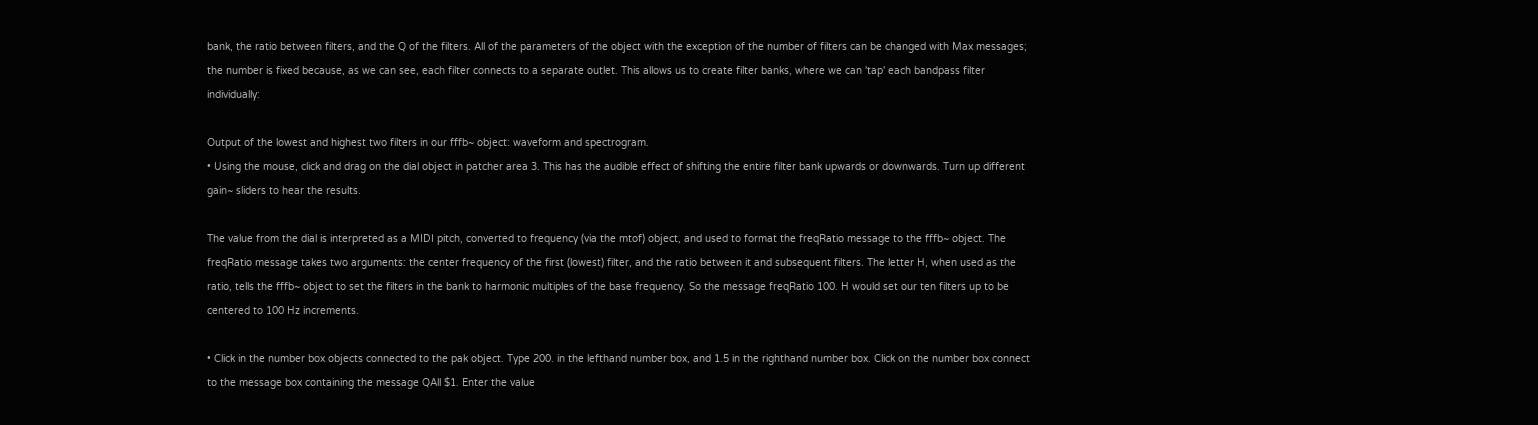bank, the ratio between filters, and the Q of the filters. All of the parameters of the object with the exception of the number of filters can be changed with Max messages; the number is fixed because, as we can see, each filter connects to a separate outlet. This allows us to create filter banks, where we can 'tap' each bandpass filter individually:

Output of the lowest and highest two filters in our fffb~ object: waveform and spectrogram.
• Using the mouse, click and drag on the dial object in patcher area 3. This has the audible effect of shifting the entire filter bank upwards or downwards. Turn up different gain~ sliders to hear the results.

The value from the dial is interpreted as a MIDI pitch, converted to frequency (via the mtof) object, and used to format the freqRatio message to the fffb~ object. The freqRatio message takes two arguments: the center frequency of the first (lowest) filter, and the ratio between it and subsequent filters. The letter H, when used as the ratio, tells the fffb~ object to set the filters in the bank to harmonic multiples of the base frequency. So the message freqRatio 100. H would set our ten filters up to be centered to 100 Hz increments.

• Click in the number box objects connected to the pak object. Type 200. in the lefthand number box, and 1.5 in the righthand number box. Click on the number box connect to the message box containing the message QAll $1. Enter the value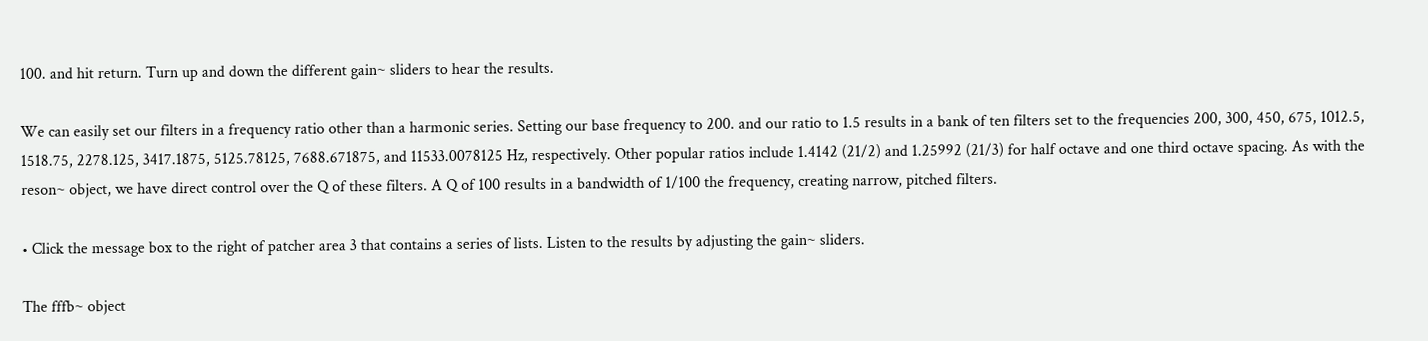100. and hit return. Turn up and down the different gain~ sliders to hear the results.

We can easily set our filters in a frequency ratio other than a harmonic series. Setting our base frequency to 200. and our ratio to 1.5 results in a bank of ten filters set to the frequencies 200, 300, 450, 675, 1012.5, 1518.75, 2278.125, 3417.1875, 5125.78125, 7688.671875, and 11533.0078125 Hz, respectively. Other popular ratios include 1.4142 (21/2) and 1.25992 (21/3) for half octave and one third octave spacing. As with the reson~ object, we have direct control over the Q of these filters. A Q of 100 results in a bandwidth of 1/100 the frequency, creating narrow, pitched filters.

• Click the message box to the right of patcher area 3 that contains a series of lists. Listen to the results by adjusting the gain~ sliders.

The fffb~ object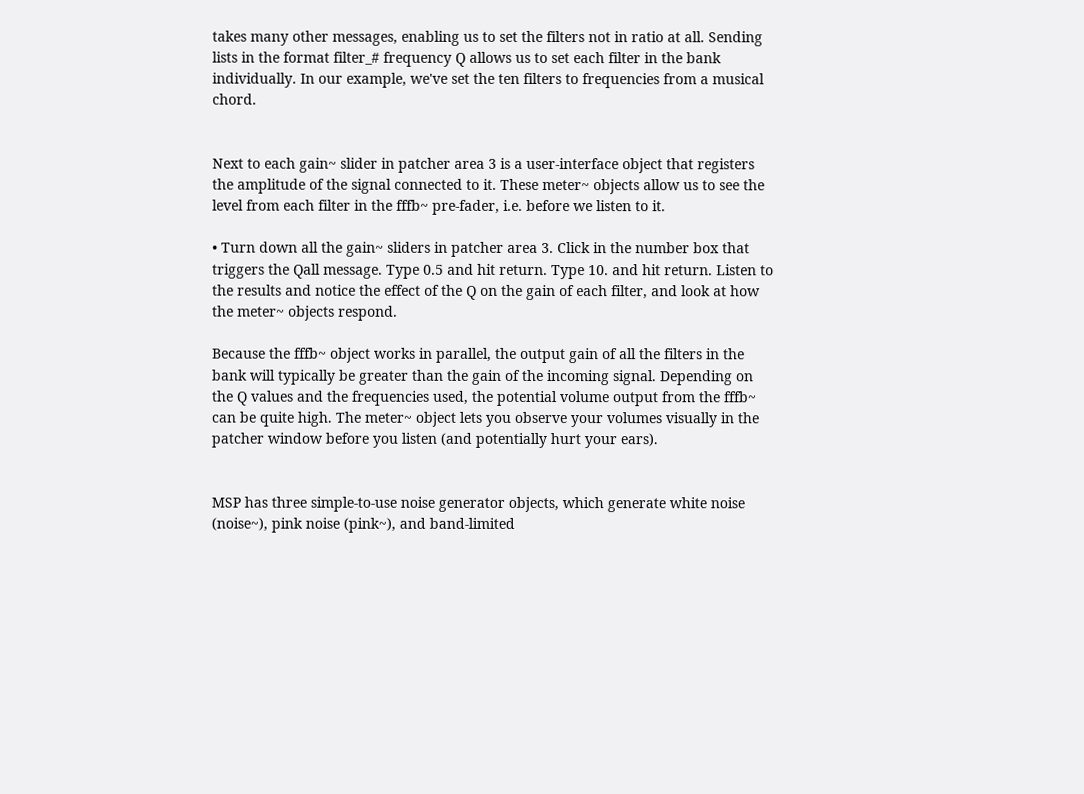takes many other messages, enabling us to set the filters not in ratio at all. Sending lists in the format filter_# frequency Q allows us to set each filter in the bank individually. In our example, we've set the ten filters to frequencies from a musical chord.


Next to each gain~ slider in patcher area 3 is a user-interface object that registers the amplitude of the signal connected to it. These meter~ objects allow us to see the level from each filter in the fffb~ pre-fader, i.e. before we listen to it.

• Turn down all the gain~ sliders in patcher area 3. Click in the number box that triggers the Qall message. Type 0.5 and hit return. Type 10. and hit return. Listen to the results and notice the effect of the Q on the gain of each filter, and look at how the meter~ objects respond.

Because the fffb~ object works in parallel, the output gain of all the filters in the bank will typically be greater than the gain of the incoming signal. Depending on the Q values and the frequencies used, the potential volume output from the fffb~ can be quite high. The meter~ object lets you observe your volumes visually in the patcher window before you listen (and potentially hurt your ears).


MSP has three simple-to-use noise generator objects, which generate white noise (noise~), pink noise (pink~), and band-limited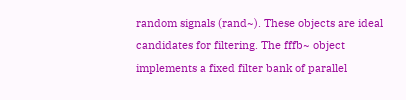random signals (rand~). These objects are ideal candidates for filtering. The fffb~ object implements a fixed filter bank of parallel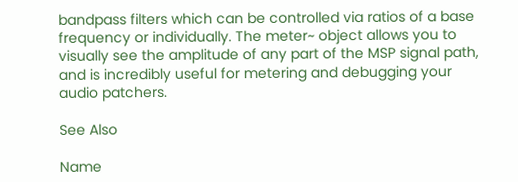bandpass filters which can be controlled via ratios of a base frequency or individually. The meter~ object allows you to visually see the amplitude of any part of the MSP signal path, and is incredibly useful for metering and debugging your audio patchers.

See Also

Name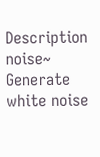Description
noise~ Generate white noise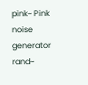pink~ Pink noise generator
rand~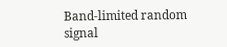Band-limited random signal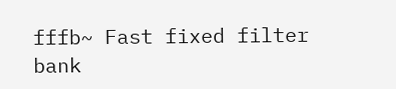fffb~ Fast fixed filter bank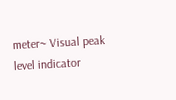meter~ Visual peak level indicator